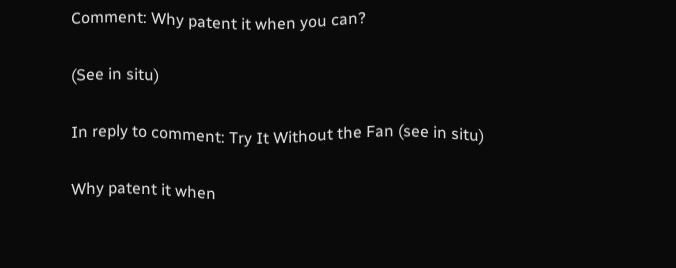Comment: Why patent it when you can?

(See in situ)

In reply to comment: Try It Without the Fan (see in situ)

Why patent it when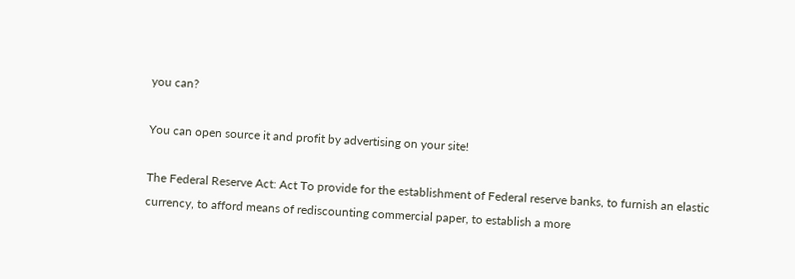you can?

You can open source it and profit by advertising on your site!

The Federal Reserve Act: Act To provide for the establishment of Federal reserve banks, to furnish an elastic currency, to afford means of rediscounting commercial paper, to establish a more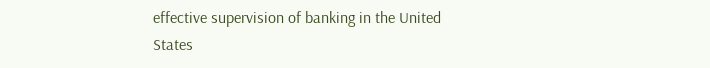effective supervision of banking in the United States